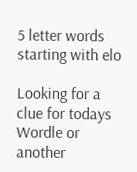5 letter words starting with elo

Looking for a clue for todays Wordle or another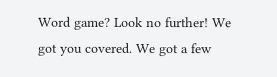Word game? Look no further! We got you covered. We got a few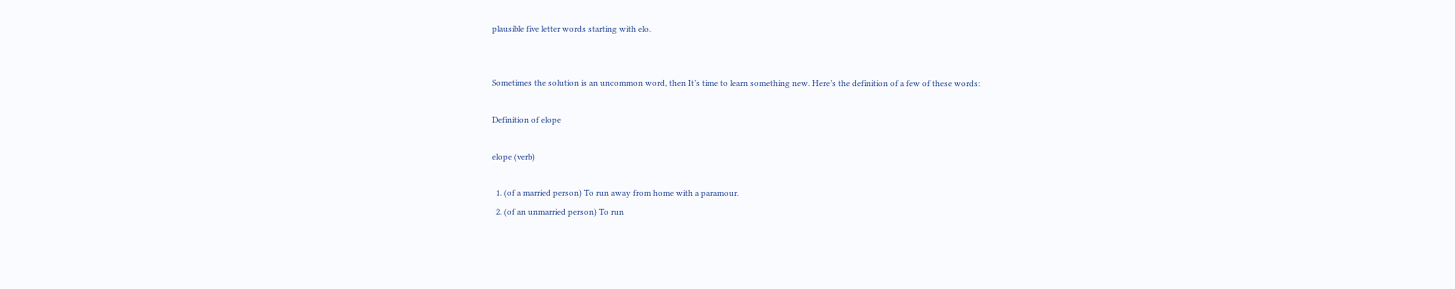plausible five letter words starting with elo.


Sometimes the solution is an uncommon word, then It’s time to learn something new. Here’s the definition of a few of these words:

Definition of elope

elope (verb)

  1. (of a married person) To run away from home with a paramour.
  2. (of an unmarried person) To run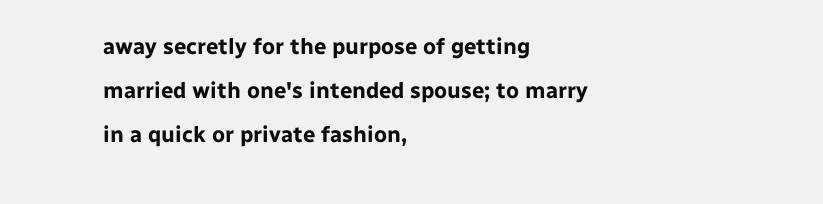away secretly for the purpose of getting married with one's intended spouse; to marry in a quick or private fashion,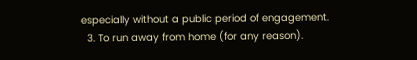especially without a public period of engagement.
  3. To run away from home (for any reason).